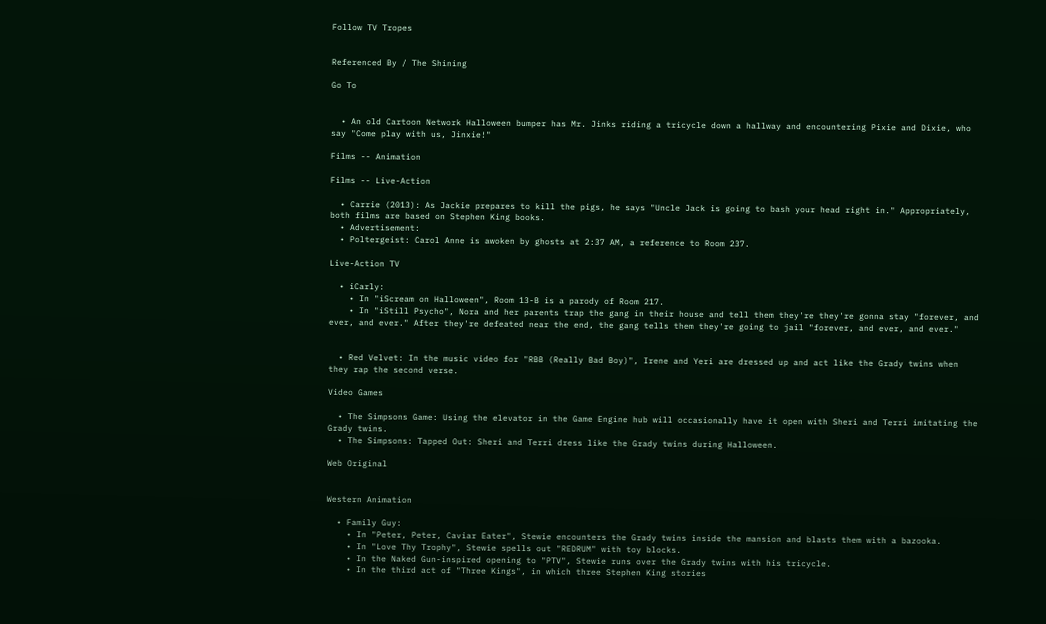Follow TV Tropes


Referenced By / The Shining

Go To


  • An old Cartoon Network Halloween bumper has Mr. Jinks riding a tricycle down a hallway and encountering Pixie and Dixie, who say "Come play with us, Jinxie!"

Films -- Animation

Films -- Live-Action

  • Carrie (2013): As Jackie prepares to kill the pigs, he says "Uncle Jack is going to bash your head right in." Appropriately, both films are based on Stephen King books.
  • Advertisement:
  • Poltergeist: Carol Anne is awoken by ghosts at 2:37 AM, a reference to Room 237.

Live-Action TV

  • iCarly:
    • In "iScream on Halloween", Room 13-B is a parody of Room 217.
    • In "iStill Psycho", Nora and her parents trap the gang in their house and tell them they're they're gonna stay "forever, and ever, and ever." After they're defeated near the end, the gang tells them they're going to jail "forever, and ever, and ever."


  • Red Velvet: In the music video for "RBB (Really Bad Boy)", Irene and Yeri are dressed up and act like the Grady twins when they rap the second verse.

Video Games

  • The Simpsons Game: Using the elevator in the Game Engine hub will occasionally have it open with Sheri and Terri imitating the Grady twins.
  • The Simpsons: Tapped Out: Sheri and Terri dress like the Grady twins during Halloween.

Web Original


Western Animation

  • Family Guy:
    • In "Peter, Peter, Caviar Eater", Stewie encounters the Grady twins inside the mansion and blasts them with a bazooka.
    • In "Love Thy Trophy", Stewie spells out "REDRUM" with toy blocks.
    • In the Naked Gun-inspired opening to "PTV", Stewie runs over the Grady twins with his tricycle.
    • In the third act of "Three Kings", in which three Stephen King stories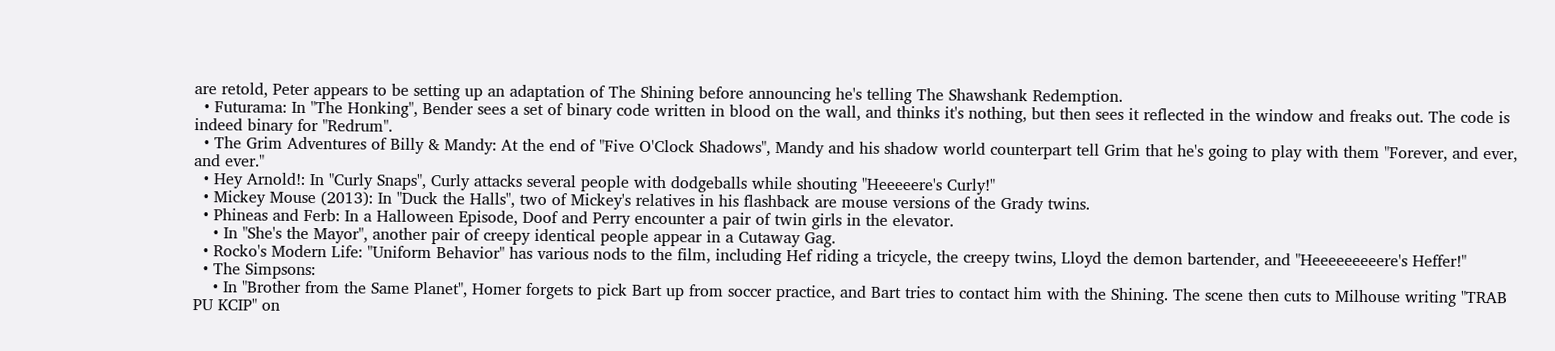are retold, Peter appears to be setting up an adaptation of The Shining before announcing he's telling The Shawshank Redemption.
  • Futurama: In "The Honking", Bender sees a set of binary code written in blood on the wall, and thinks it's nothing, but then sees it reflected in the window and freaks out. The code is indeed binary for "Redrum".
  • The Grim Adventures of Billy & Mandy: At the end of "Five O'Clock Shadows", Mandy and his shadow world counterpart tell Grim that he's going to play with them "Forever, and ever, and ever."
  • Hey Arnold!: In "Curly Snaps", Curly attacks several people with dodgeballs while shouting "Heeeeere's Curly!"
  • Mickey Mouse (2013): In "Duck the Halls", two of Mickey's relatives in his flashback are mouse versions of the Grady twins.
  • Phineas and Ferb: In a Halloween Episode, Doof and Perry encounter a pair of twin girls in the elevator.
    • In "She's the Mayor", another pair of creepy identical people appear in a Cutaway Gag.
  • Rocko's Modern Life: "Uniform Behavior" has various nods to the film, including Hef riding a tricycle, the creepy twins, Lloyd the demon bartender, and "Heeeeeeeeere's Heffer!"
  • The Simpsons:
    • In "Brother from the Same Planet", Homer forgets to pick Bart up from soccer practice, and Bart tries to contact him with the Shining. The scene then cuts to Milhouse writing "TRAB PU KCIP" on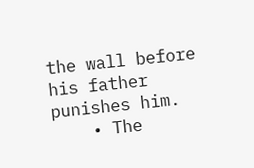the wall before his father punishes him.
    • The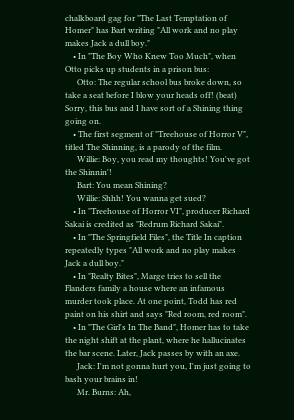chalkboard gag for "The Last Temptation of Homer" has Bart writing "All work and no play makes Jack a dull boy."
    • In "The Boy Who Knew Too Much", when Otto picks up students in a prison bus:
      Otto: The regular school bus broke down, so take a seat before I blow your heads off! (beat) Sorry, this bus and I have sort of a Shining thing going on.
    • The first segment of "Treehouse of Horror V", titled The Shinning, is a parody of the film.
      Willie: Boy, you read my thoughts! You've got the Shinnin'!
      Bart: You mean Shining?
      Willie: Shhh! You wanna get sued?
    • In "Treehouse of Horror VI", producer Richard Sakai is credited as "Redrum Richard Sakai".
    • In "The Springfield Files", the Title In caption repeatedly types "All work and no play makes Jack a dull boy."
    • In "Realty Bites", Marge tries to sell the Flanders family a house where an infamous murder took place. At one point, Todd has red paint on his shirt and says "Red room, red room".
    • In "The Girl's In The Band", Homer has to take the night shift at the plant, where he hallucinates the bar scene. Later, Jack passes by with an axe.
      Jack: I'm not gonna hurt you, I'm just going to bash your brains in!
      Mr. Burns: Ah,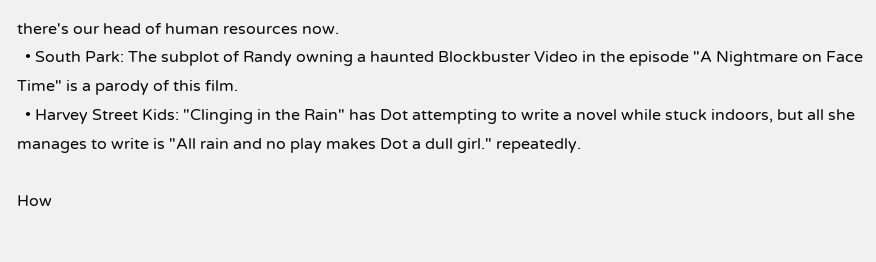there's our head of human resources now.
  • South Park: The subplot of Randy owning a haunted Blockbuster Video in the episode "A Nightmare on Face Time" is a parody of this film.
  • Harvey Street Kids: "Clinging in the Rain" has Dot attempting to write a novel while stuck indoors, but all she manages to write is "All rain and no play makes Dot a dull girl." repeatedly.

How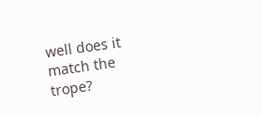well does it match the trope?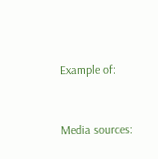Example of:


Media sources: